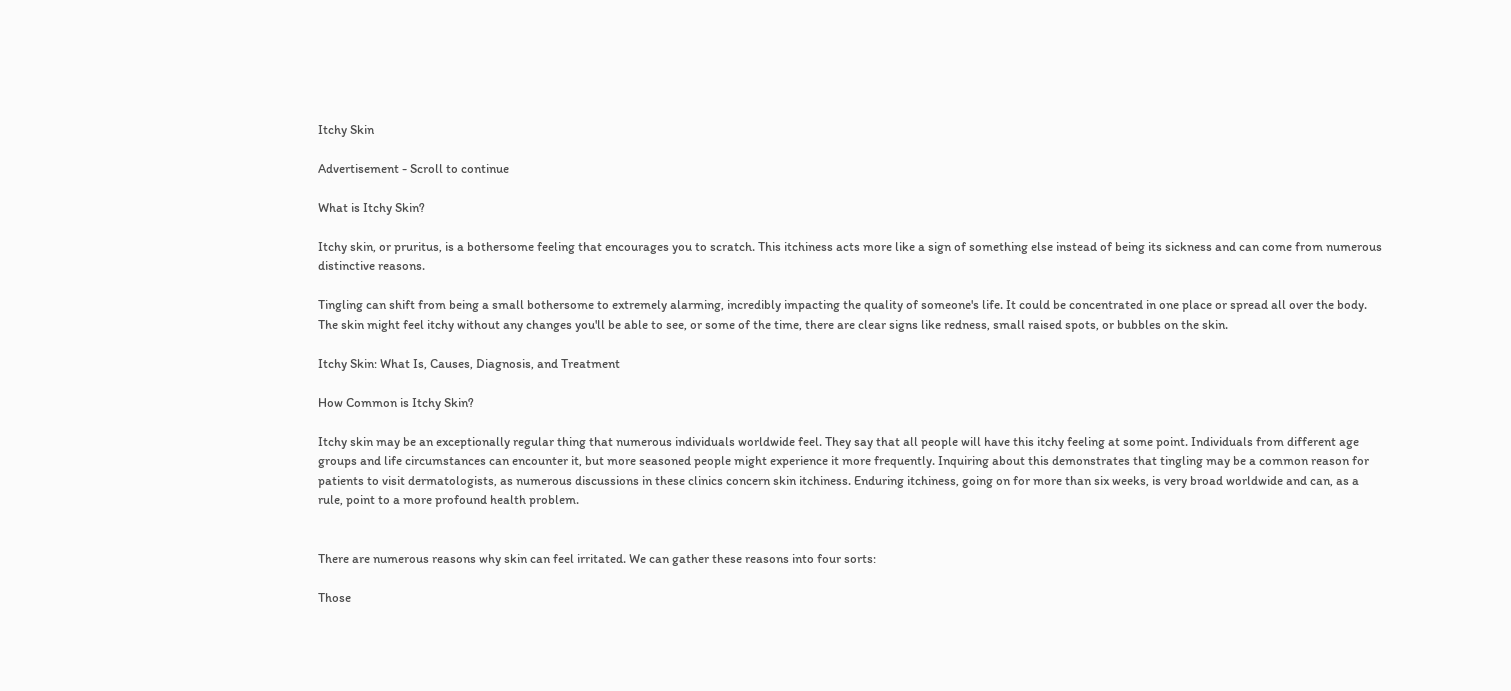Itchy Skin

Advertisement - Scroll to continue

What is Itchy Skin?

Itchy skin, or pruritus, is a bothersome feeling that encourages you to scratch. This itchiness acts more like a sign of something else instead of being its sickness and can come from numerous distinctive reasons.

Tingling can shift from being a small bothersome to extremely alarming, incredibly impacting the quality of someone's life. It could be concentrated in one place or spread all over the body. The skin might feel itchy without any changes you'll be able to see, or some of the time, there are clear signs like redness, small raised spots, or bubbles on the skin.

Itchy Skin: What Is, Causes, Diagnosis, and Treatment

How Common is Itchy Skin?

Itchy skin may be an exceptionally regular thing that numerous individuals worldwide feel. They say that all people will have this itchy feeling at some point. Individuals from different age groups and life circumstances can encounter it, but more seasoned people might experience it more frequently. Inquiring about this demonstrates that tingling may be a common reason for patients to visit dermatologists, as numerous discussions in these clinics concern skin itchiness. Enduring itchiness, going on for more than six weeks, is very broad worldwide and can, as a rule, point to a more profound health problem.


There are numerous reasons why skin can feel irritated. We can gather these reasons into four sorts:

Those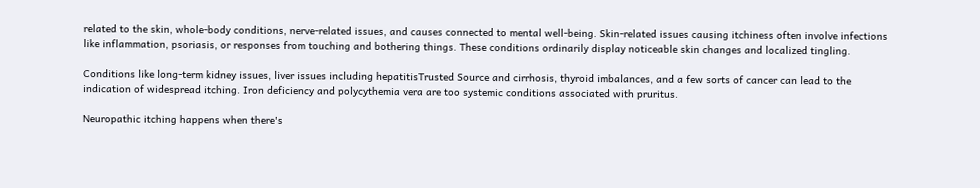related to the skin, whole-body conditions, nerve-related issues, and causes connected to mental well-being. Skin-related issues causing itchiness often involve infections like inflammation, psoriasis, or responses from touching and bothering things. These conditions ordinarily display noticeable skin changes and localized tingling.

Conditions like long-term kidney issues, liver issues including hepatitisTrusted Source and cirrhosis, thyroid imbalances, and a few sorts of cancer can lead to the indication of widespread itching. Iron deficiency and polycythemia vera are too systemic conditions associated with pruritus.

Neuropathic itching happens when there's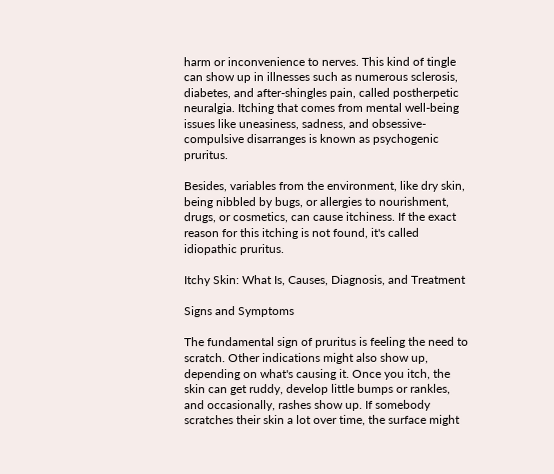harm or inconvenience to nerves. This kind of tingle can show up in illnesses such as numerous sclerosis, diabetes, and after-shingles pain, called postherpetic neuralgia. Itching that comes from mental well-being issues like uneasiness, sadness, and obsessive-compulsive disarranges is known as psychogenic pruritus.

Besides, variables from the environment, like dry skin, being nibbled by bugs, or allergies to nourishment, drugs, or cosmetics, can cause itchiness. If the exact reason for this itching is not found, it's called idiopathic pruritus.

Itchy Skin: What Is, Causes, Diagnosis, and Treatment

Signs and Symptoms

The fundamental sign of pruritus is feeling the need to scratch. Other indications might also show up, depending on what's causing it. Once you itch, the skin can get ruddy, develop little bumps or rankles, and occasionally, rashes show up. If somebody scratches their skin a lot over time, the surface might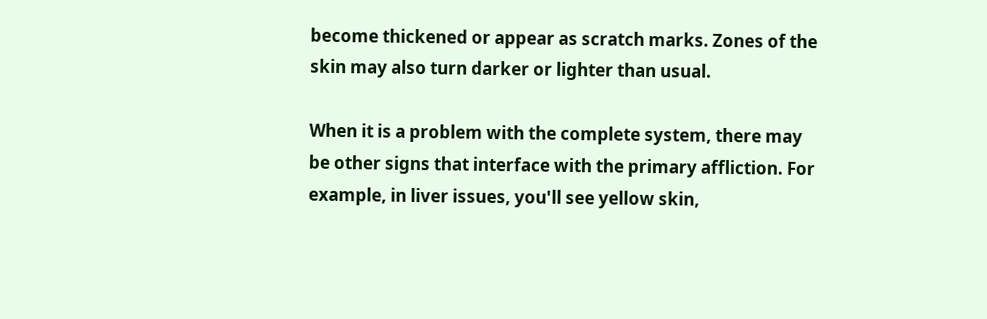become thickened or appear as scratch marks. Zones of the skin may also turn darker or lighter than usual.

When it is a problem with the complete system, there may be other signs that interface with the primary affliction. For example, in liver issues, you'll see yellow skin,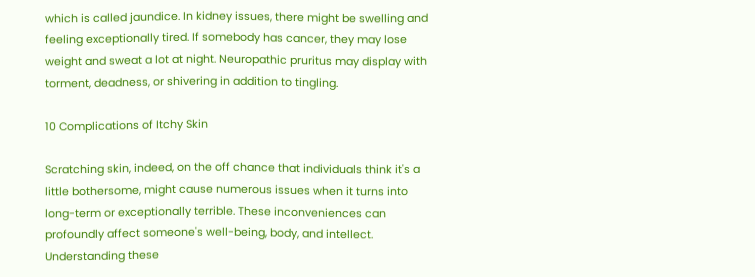which is called jaundice. In kidney issues, there might be swelling and feeling exceptionally tired. If somebody has cancer, they may lose weight and sweat a lot at night. Neuropathic pruritus may display with torment, deadness, or shivering in addition to tingling.

10 Complications of Itchy Skin

Scratching skin, indeed, on the off chance that individuals think it's a little bothersome, might cause numerous issues when it turns into long-term or exceptionally terrible. These inconveniences can profoundly affect someone's well-being, body, and intellect. Understanding these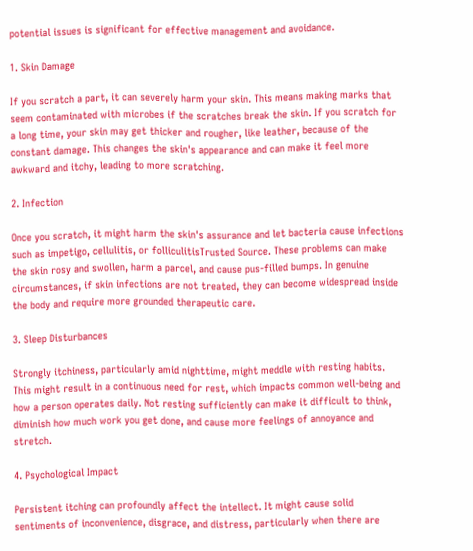potential issues is significant for effective management and avoidance.

1. Skin Damage

If you scratch a part, it can severely harm your skin. This means making marks that seem contaminated with microbes if the scratches break the skin. If you scratch for a long time, your skin may get thicker and rougher, like leather, because of the constant damage. This changes the skin's appearance and can make it feel more awkward and itchy, leading to more scratching.

2. Infection

Once you scratch, it might harm the skin's assurance and let bacteria cause infections such as impetigo, cellulitis, or folliculitisTrusted Source. These problems can make the skin rosy and swollen, harm a parcel, and cause pus-filled bumps. In genuine circumstances, if skin infections are not treated, they can become widespread inside the body and require more grounded therapeutic care.

3. Sleep Disturbances

Strongly itchiness, particularly amid nighttime, might meddle with resting habits. This might result in a continuous need for rest, which impacts common well-being and how a person operates daily. Not resting sufficiently can make it difficult to think, diminish how much work you get done, and cause more feelings of annoyance and stretch.

4. Psychological Impact

Persistent itching can profoundly affect the intellect. It might cause solid sentiments of inconvenience, disgrace, and distress, particularly when there are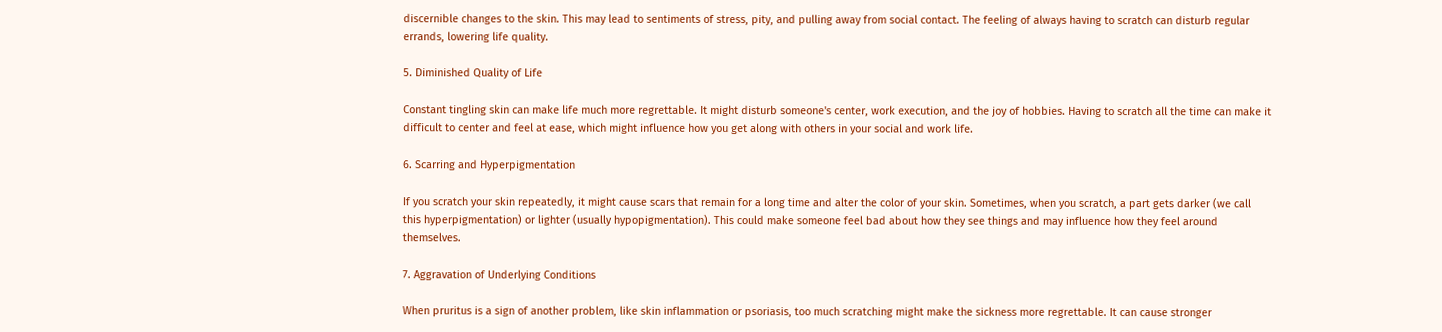discernible changes to the skin. This may lead to sentiments of stress, pity, and pulling away from social contact. The feeling of always having to scratch can disturb regular errands, lowering life quality.

5. Diminished Quality of Life

Constant tingling skin can make life much more regrettable. It might disturb someone's center, work execution, and the joy of hobbies. Having to scratch all the time can make it difficult to center and feel at ease, which might influence how you get along with others in your social and work life.

6. Scarring and Hyperpigmentation

If you scratch your skin repeatedly, it might cause scars that remain for a long time and alter the color of your skin. Sometimes, when you scratch, a part gets darker (we call this hyperpigmentation) or lighter (usually hypopigmentation). This could make someone feel bad about how they see things and may influence how they feel around themselves.

7. Aggravation of Underlying Conditions

When pruritus is a sign of another problem, like skin inflammation or psoriasis, too much scratching might make the sickness more regrettable. It can cause stronger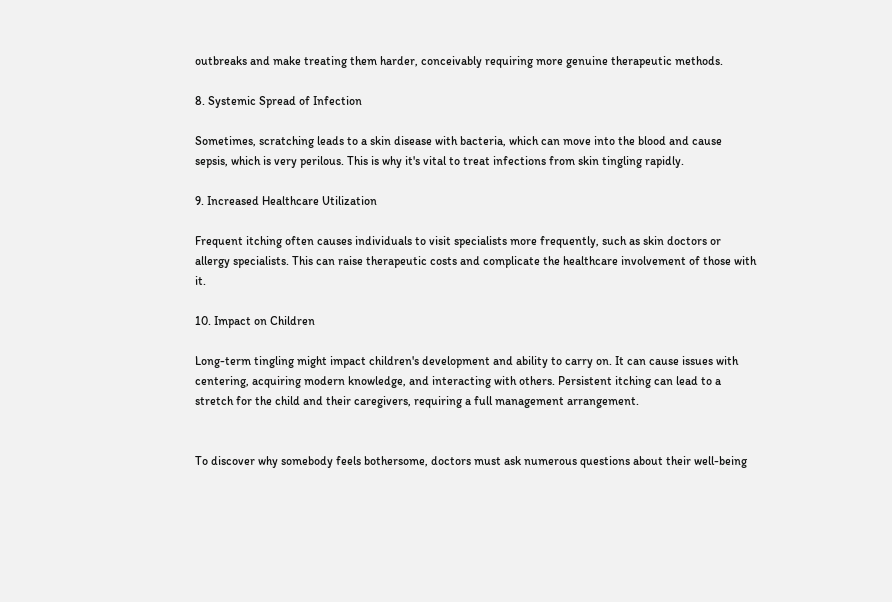outbreaks and make treating them harder, conceivably requiring more genuine therapeutic methods.

8. Systemic Spread of Infection

Sometimes, scratching leads to a skin disease with bacteria, which can move into the blood and cause sepsis, which is very perilous. This is why it's vital to treat infections from skin tingling rapidly.

9. Increased Healthcare Utilization

Frequent itching often causes individuals to visit specialists more frequently, such as skin doctors or allergy specialists. This can raise therapeutic costs and complicate the healthcare involvement of those with it.

10. Impact on Children

Long-term tingling might impact children's development and ability to carry on. It can cause issues with centering, acquiring modern knowledge, and interacting with others. Persistent itching can lead to a stretch for the child and their caregivers, requiring a full management arrangement.


To discover why somebody feels bothersome, doctors must ask numerous questions about their well-being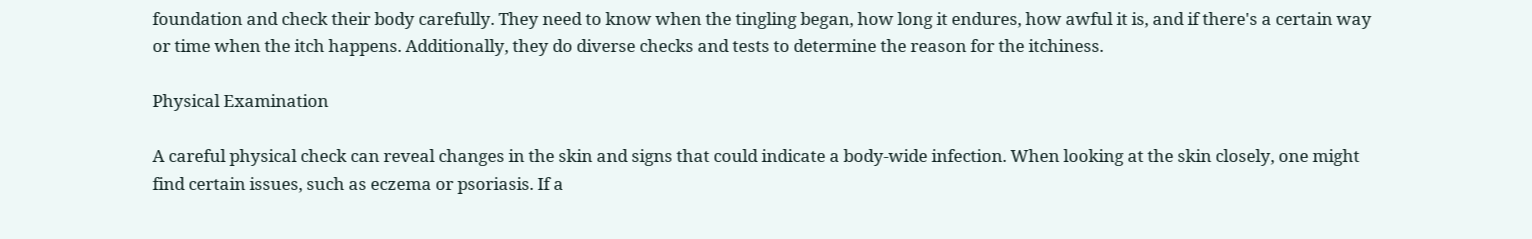foundation and check their body carefully. They need to know when the tingling began, how long it endures, how awful it is, and if there's a certain way or time when the itch happens. Additionally, they do diverse checks and tests to determine the reason for the itchiness.

Physical Examination

A careful physical check can reveal changes in the skin and signs that could indicate a body-wide infection. When looking at the skin closely, one might find certain issues, such as eczema or psoriasis. If a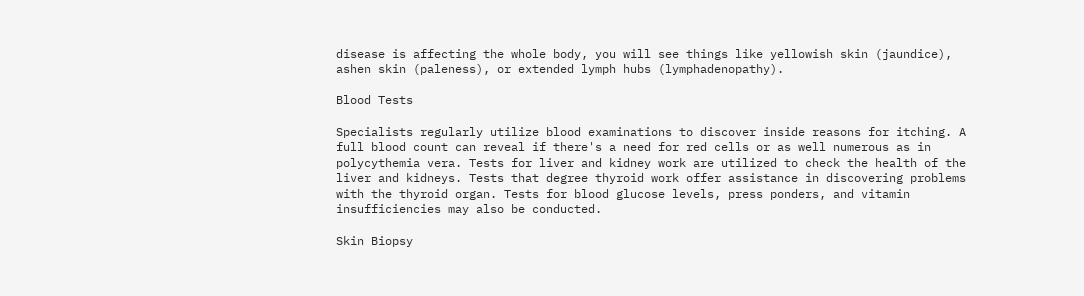disease is affecting the whole body, you will see things like yellowish skin (jaundice), ashen skin (paleness), or extended lymph hubs (lymphadenopathy).

Blood Tests

Specialists regularly utilize blood examinations to discover inside reasons for itching. A full blood count can reveal if there's a need for red cells or as well numerous as in polycythemia vera. Tests for liver and kidney work are utilized to check the health of the liver and kidneys. Tests that degree thyroid work offer assistance in discovering problems with the thyroid organ. Tests for blood glucose levels, press ponders, and vitamin insufficiencies may also be conducted.

Skin Biopsy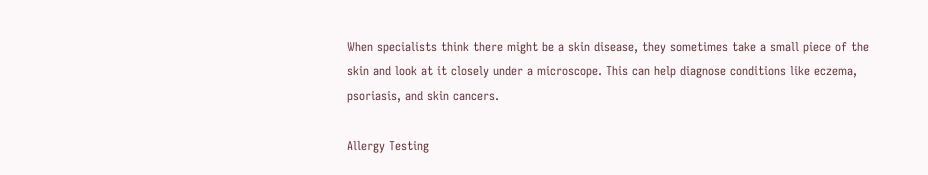When specialists think there might be a skin disease, they sometimes take a small piece of the skin and look at it closely under a microscope. This can help diagnose conditions like eczema, psoriasis, and skin cancers.

Allergy Testing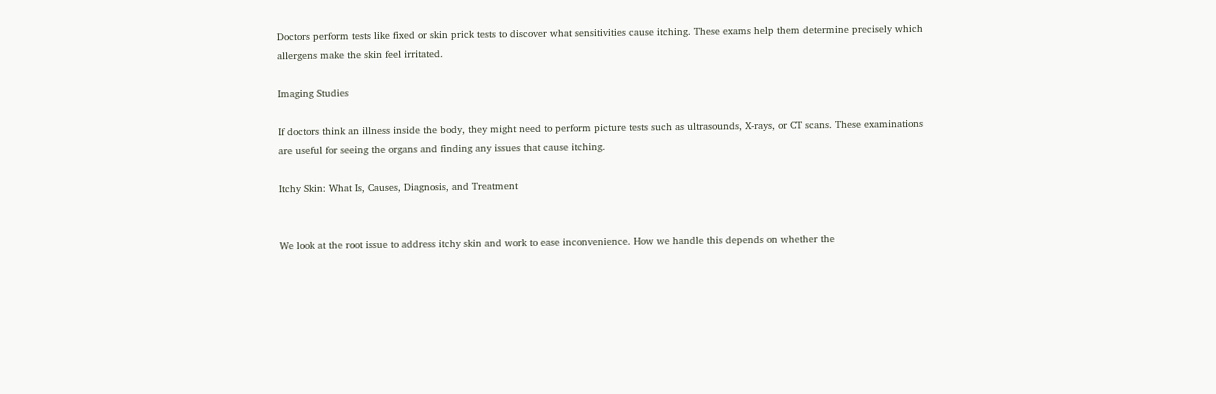Doctors perform tests like fixed or skin prick tests to discover what sensitivities cause itching. These exams help them determine precisely which allergens make the skin feel irritated.

Imaging Studies

If doctors think an illness inside the body, they might need to perform picture tests such as ultrasounds, X-rays, or CT scans. These examinations are useful for seeing the organs and finding any issues that cause itching.

Itchy Skin: What Is, Causes, Diagnosis, and Treatment


We look at the root issue to address itchy skin and work to ease inconvenience. How we handle this depends on whether the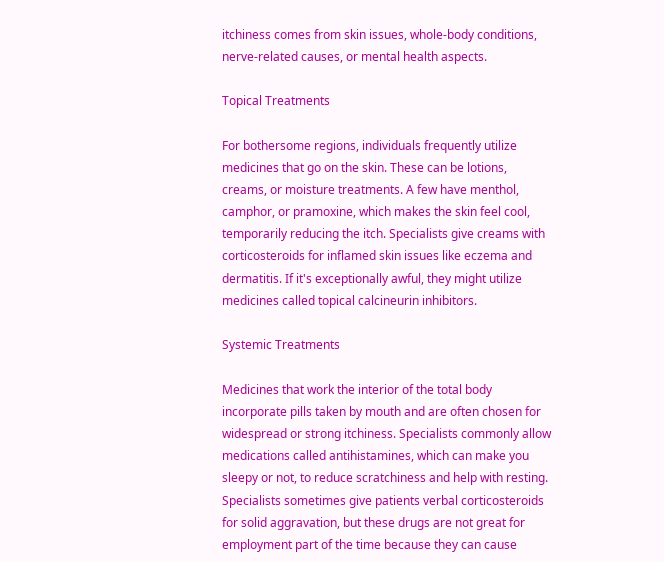itchiness comes from skin issues, whole-body conditions, nerve-related causes, or mental health aspects.

Topical Treatments

For bothersome regions, individuals frequently utilize medicines that go on the skin. These can be lotions, creams, or moisture treatments. A few have menthol, camphor, or pramoxine, which makes the skin feel cool, temporarily reducing the itch. Specialists give creams with corticosteroids for inflamed skin issues like eczema and dermatitis. If it's exceptionally awful, they might utilize medicines called topical calcineurin inhibitors.

Systemic Treatments

Medicines that work the interior of the total body incorporate pills taken by mouth and are often chosen for widespread or strong itchiness. Specialists commonly allow medications called antihistamines, which can make you sleepy or not, to reduce scratchiness and help with resting. Specialists sometimes give patients verbal corticosteroids for solid aggravation, but these drugs are not great for employment part of the time because they can cause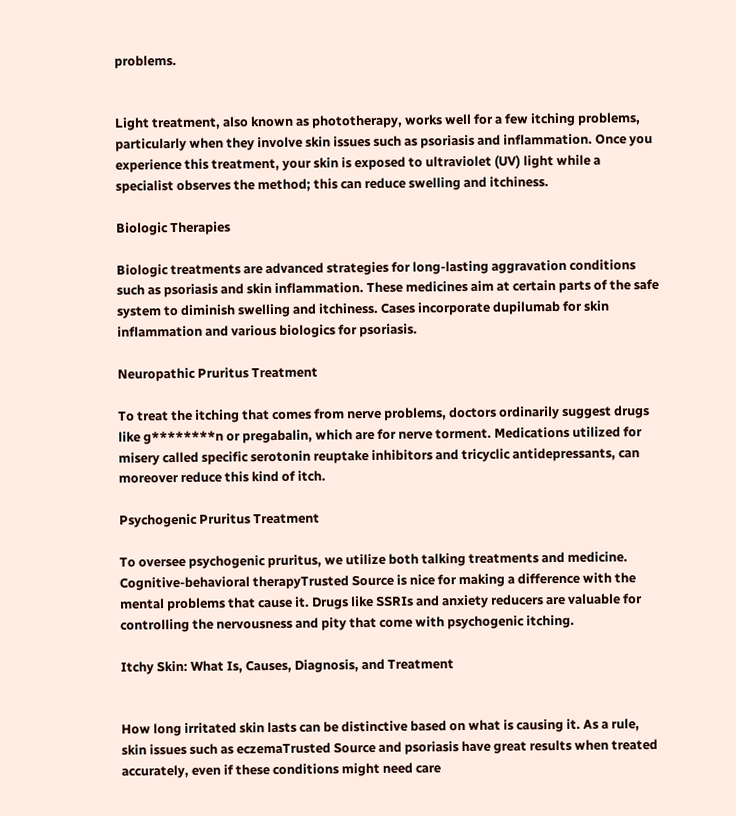problems.


Light treatment, also known as phototherapy, works well for a few itching problems, particularly when they involve skin issues such as psoriasis and inflammation. Once you experience this treatment, your skin is exposed to ultraviolet (UV) light while a specialist observes the method; this can reduce swelling and itchiness.

Biologic Therapies

Biologic treatments are advanced strategies for long-lasting aggravation conditions such as psoriasis and skin inflammation. These medicines aim at certain parts of the safe system to diminish swelling and itchiness. Cases incorporate dupilumab for skin inflammation and various biologics for psoriasis.

Neuropathic Pruritus Treatment

To treat the itching that comes from nerve problems, doctors ordinarily suggest drugs like g********n or pregabalin, which are for nerve torment. Medications utilized for misery called specific serotonin reuptake inhibitors and tricyclic antidepressants, can moreover reduce this kind of itch.

Psychogenic Pruritus Treatment

To oversee psychogenic pruritus, we utilize both talking treatments and medicine. Cognitive-behavioral therapyTrusted Source is nice for making a difference with the mental problems that cause it. Drugs like SSRIs and anxiety reducers are valuable for controlling the nervousness and pity that come with psychogenic itching.

Itchy Skin: What Is, Causes, Diagnosis, and Treatment


How long irritated skin lasts can be distinctive based on what is causing it. As a rule, skin issues such as eczemaTrusted Source and psoriasis have great results when treated accurately, even if these conditions might need care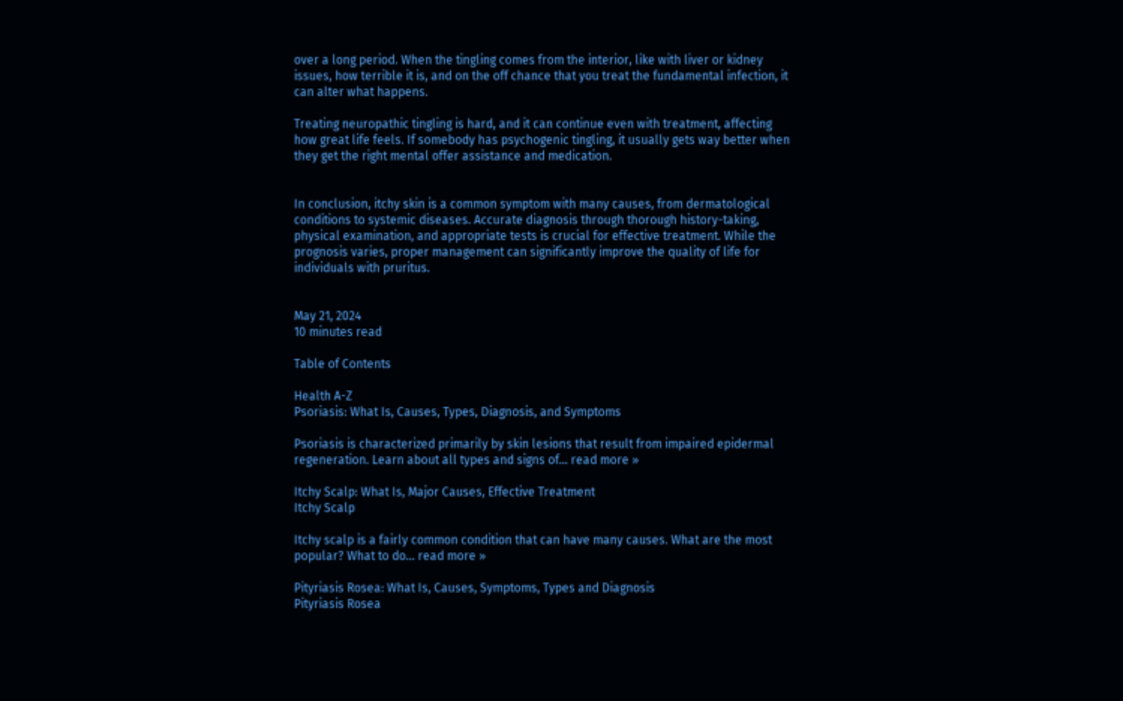over a long period. When the tingling comes from the interior, like with liver or kidney issues, how terrible it is, and on the off chance that you treat the fundamental infection, it can alter what happens.

Treating neuropathic tingling is hard, and it can continue even with treatment, affecting how great life feels. If somebody has psychogenic tingling, it usually gets way better when they get the right mental offer assistance and medication.


In conclusion, itchy skin is a common symptom with many causes, from dermatological conditions to systemic diseases. Accurate diagnosis through thorough history-taking, physical examination, and appropriate tests is crucial for effective treatment. While the prognosis varies, proper management can significantly improve the quality of life for individuals with pruritus.


May 21, 2024
10 minutes read

Table of Contents

Health A-Z
Psoriasis: What Is, Causes, Types, Diagnosis, and Symptoms

Psoriasis is characterized primarily by skin lesions that result from impaired epidermal regeneration. Learn about all types and signs of… read more »

Itchy Scalp: What Is, Major Causes, Effective Treatment
Itchy Scalp

Itchy scalp is a fairly common condition that can have many causes. What are the most popular? What to do… read more »

Pityriasis Rosea: What Is, Causes, Symptoms, Types and Diagnosis
Pityriasis Rosea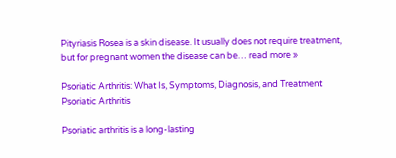Pityriasis Rosea is a skin disease. It usually does not require treatment, but for pregnant women the disease can be… read more »

Psoriatic Arthritis: What Is, Symptoms, Diagnosis, and Treatment
Psoriatic Arthritis

Psoriatic arthritis is a long-lasting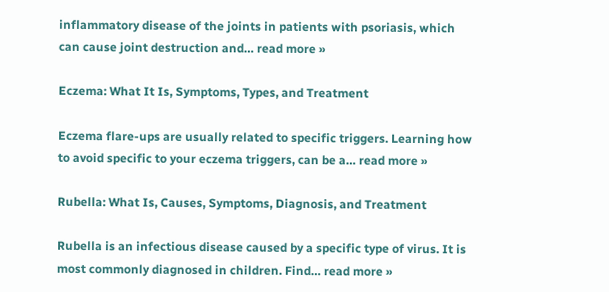inflammatory disease of the joints in patients with psoriasis, which can cause joint destruction and… read more »

Eczema: What It Is, Symptoms, Types, and Treatment

Eczema flare-ups are usually related to specific triggers. Learning how to avoid specific to your eczema triggers, can be a… read more »

Rubella: What Is, Causes, Symptoms, Diagnosis, and Treatment

Rubella is an infectious disease caused by a specific type of virus. It is most commonly diagnosed in children. Find… read more »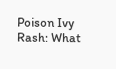Poison Ivy Rash: What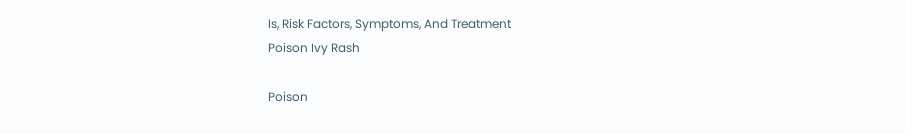Is, Risk Factors, Symptoms, And Treatment
Poison Ivy Rash

Poison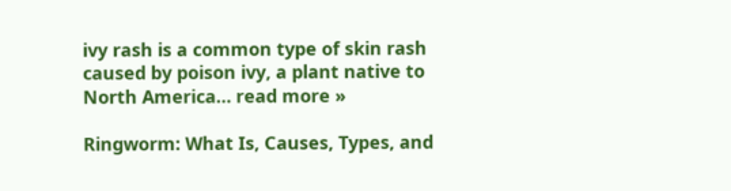ivy rash is a common type of skin rash caused by poison ivy, a plant native to North America… read more »

Ringworm: What Is, Causes, Types, and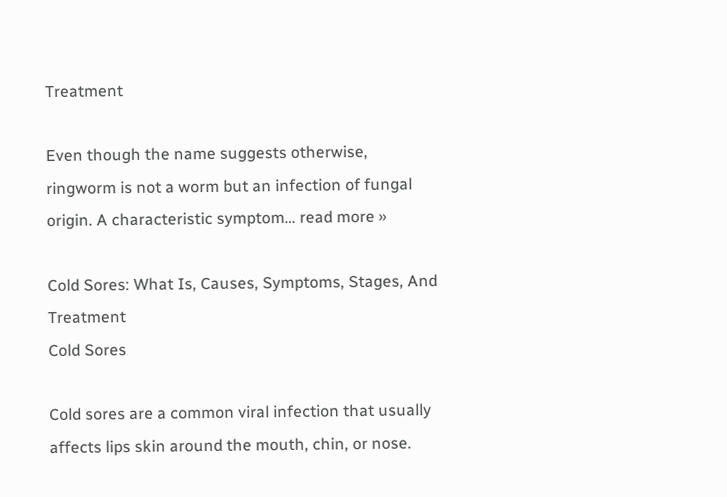Treatment

Even though the name suggests otherwise, ringworm is not a worm but an infection of fungal origin. A characteristic symptom… read more »

Cold Sores: What Is, Causes, Symptoms, Stages, And Treatment
Cold Sores

Cold sores are a common viral infection that usually affects lips skin around the mouth, chin, or nose.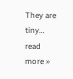They are tiny… read more »